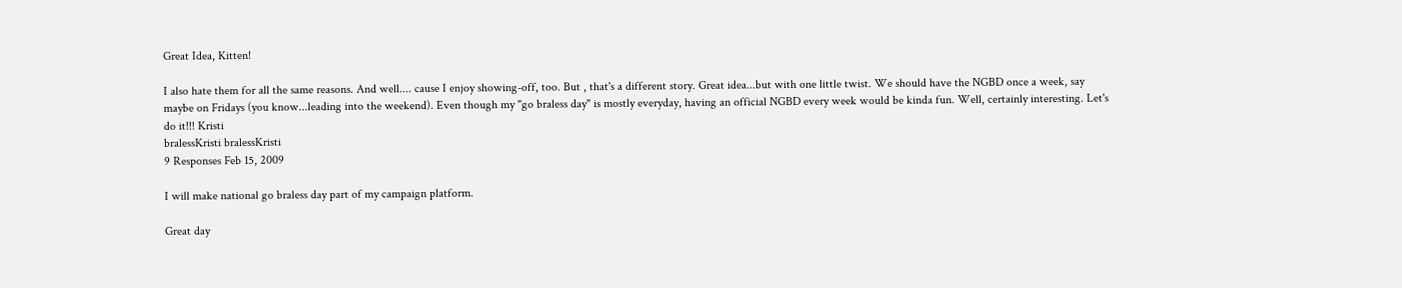Great Idea, Kitten!

I also hate them for all the same reasons. And well.... cause I enjoy showing-off, too. But , that's a different story. Great idea...but with one little twist. We should have the NGBD once a week, say maybe on Fridays (you know...leading into the weekend). Even though my "go braless day" is mostly everyday, having an official NGBD every week would be kinda fun. Well, certainly interesting. Let's do it!!! Kristi
bralessKristi bralessKristi
9 Responses Feb 15, 2009

I will make national go braless day part of my campaign platform.

Great day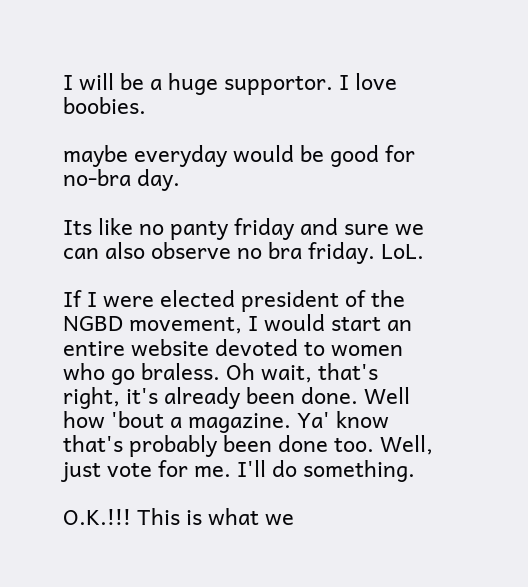I will be a huge supportor. I love boobies.

maybe everyday would be good for no-bra day.

Its like no panty friday and sure we can also observe no bra friday. LoL.

If I were elected president of the NGBD movement, I would start an entire website devoted to women who go braless. Oh wait, that's right, it's already been done. Well how 'bout a magazine. Ya' know that's probably been done too. Well, just vote for me. I'll do something.

O.K.!!! This is what we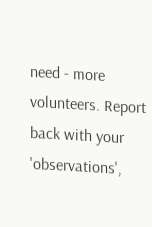need - more volunteers. Report back with your 'observations',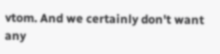vtom. And we certainly don't want any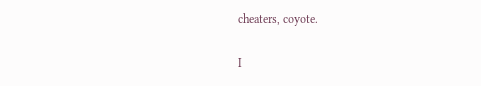cheaters, coyote.

I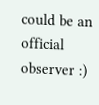could be an official observer :)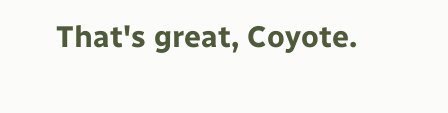That's great, Coyote.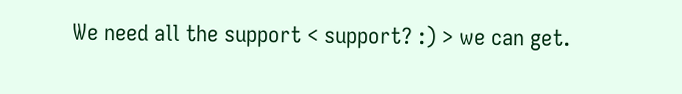We need all the support < support? :) > we can get.